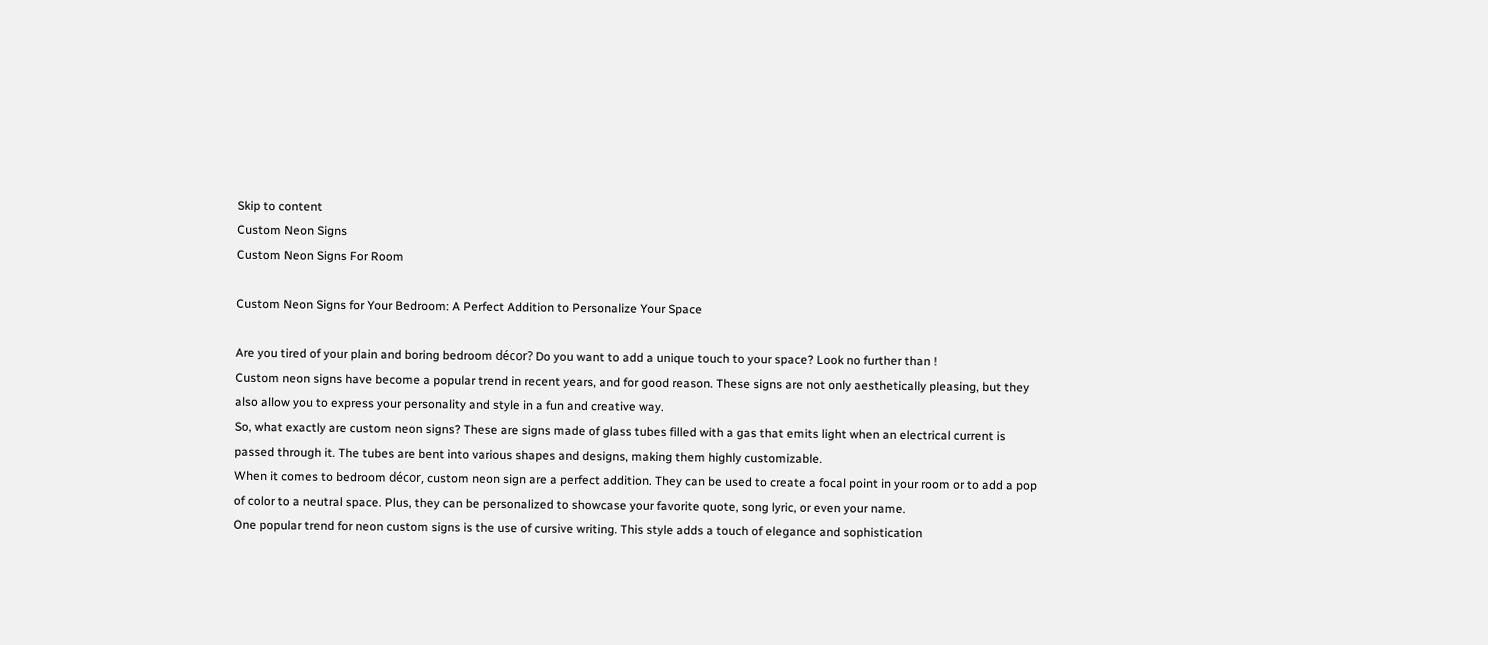Skip to content
Custom Neon Signs
Custom Neon Signs For Room

Custom Neon Signs for Your Bedroom: A Perfect Addition to Personalize Your Space

Are you tired of your plain and boring bedroom décor? Do you want to add a unique touch to your space? Look no further than !
Custom neon signs have become a popular trend in recent years, and for good reason. These signs are not only aesthetically pleasing, but they also allow you to express your personality and style in a fun and creative way.
So, what exactly are custom neon signs? These are signs made of glass tubes filled with a gas that emits light when an electrical current is passed through it. The tubes are bent into various shapes and designs, making them highly customizable.
When it comes to bedroom décor, custom neon sign are a perfect addition. They can be used to create a focal point in your room or to add a pop of color to a neutral space. Plus, they can be personalized to showcase your favorite quote, song lyric, or even your name.
One popular trend for neon custom signs is the use of cursive writing. This style adds a touch of elegance and sophistication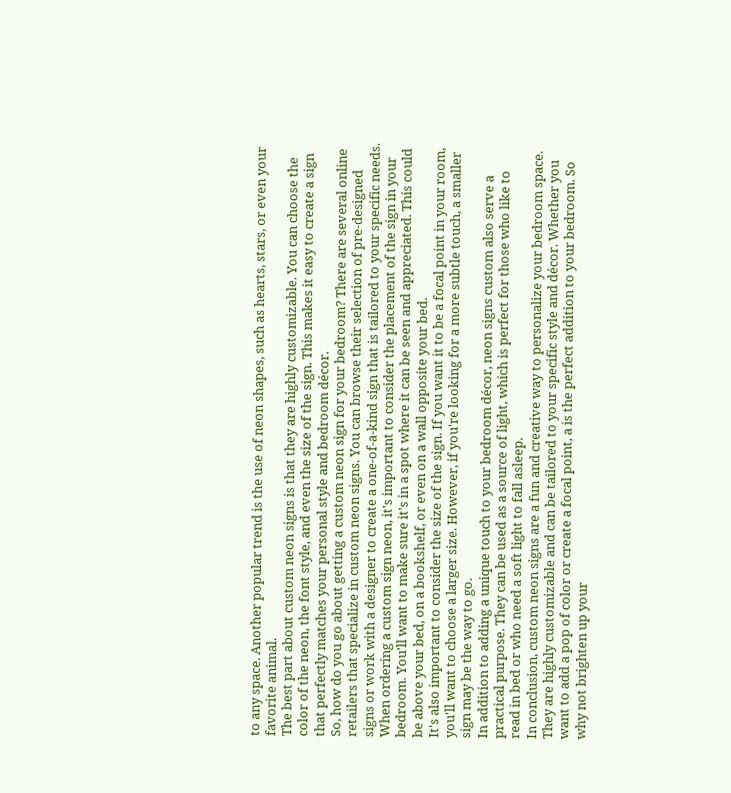to any space. Another popular trend is the use of neon shapes, such as hearts, stars, or even your favorite animal.
The best part about custom neon signs is that they are highly customizable. You can choose the color of the neon, the font style, and even the size of the sign. This makes it easy to create a sign that perfectly matches your personal style and bedroom décor.
So, how do you go about getting a custom neon sign for your bedroom? There are several online retailers that specialize in custom neon signs. You can browse their selection of pre-designed signs or work with a designer to create a one-of-a-kind sign that is tailored to your specific needs.
When ordering a custom sign neon, it's important to consider the placement of the sign in your bedroom. You'll want to make sure it's in a spot where it can be seen and appreciated. This could be above your bed, on a bookshelf, or even on a wall opposite your bed.
It's also important to consider the size of the sign. If you want it to be a focal point in your room, you'll want to choose a larger size. However, if you're looking for a more subtle touch, a smaller sign may be the way to go.
In addition to adding a unique touch to your bedroom décor, neon signs custom also serve a practical purpose. They can be used as a source of light, which is perfect for those who like to read in bed or who need a soft light to fall asleep.
In conclusion, custom neon signs are a fun and creative way to personalize your bedroom space. They are highly customizable and can be tailored to your specific style and décor. Whether you want to add a pop of color or create a focal point, a is the perfect addition to your bedroom. So why not brighten up your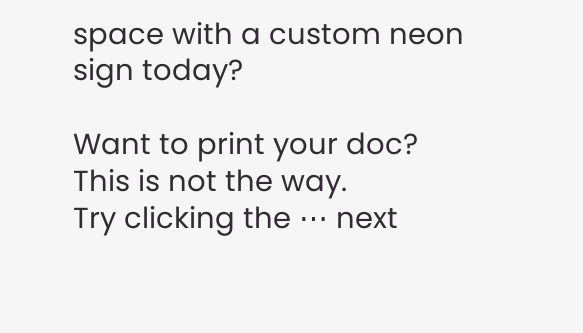space with a custom neon sign today?

Want to print your doc?
This is not the way.
Try clicking the ⋯ next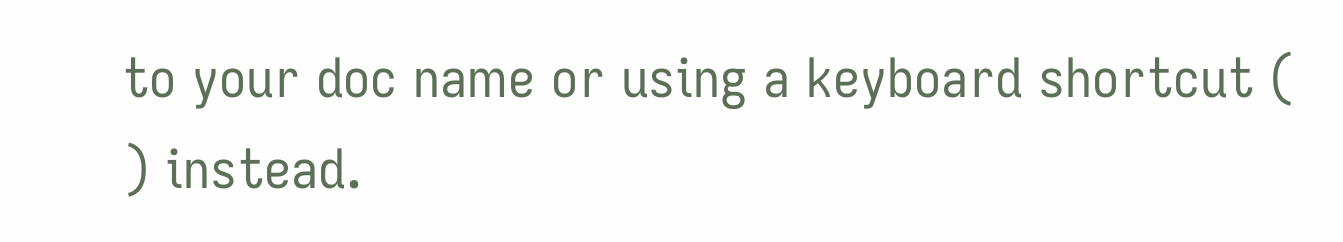to your doc name or using a keyboard shortcut (
) instead.